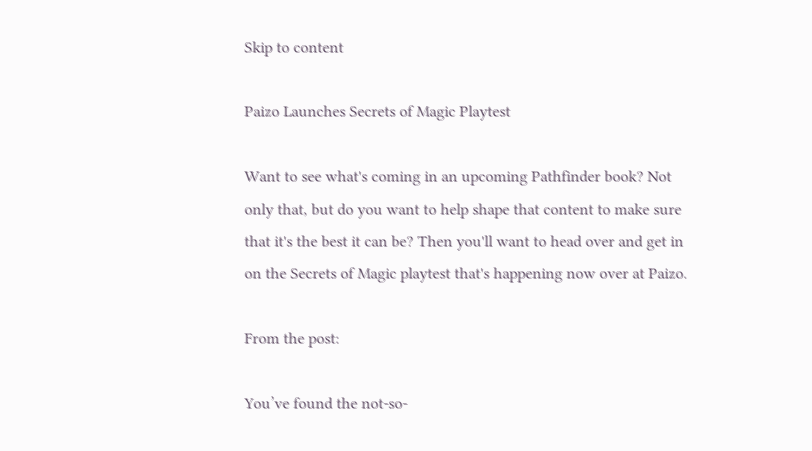Skip to content

Paizo Launches Secrets of Magic Playtest

Want to see what's coming in an upcoming Pathfinder book? Not only that, but do you want to help shape that content to make sure that it's the best it can be? Then you'll want to head over and get in on the Secrets of Magic playtest that's happening now over at Paizo.

From the post:

You’ve found the not-so-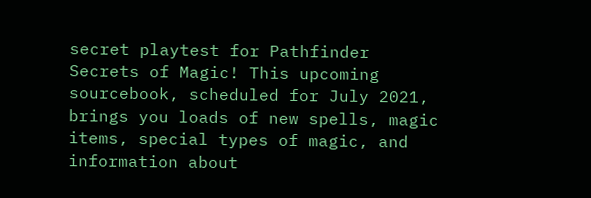secret playtest for Pathfinder Secrets of Magic! This upcoming sourcebook, scheduled for July 2021, brings you loads of new spells, magic items, special types of magic, and information about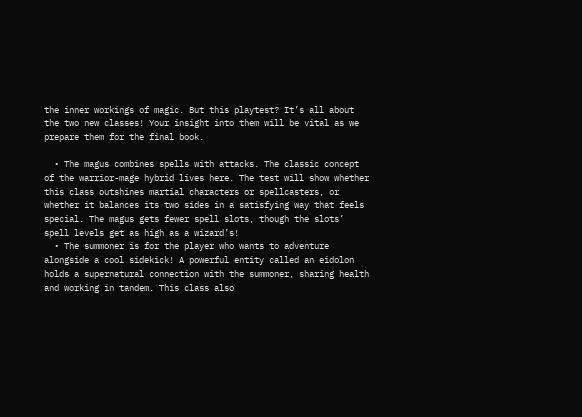the inner workings of magic. But this playtest? It’s all about the two new classes! Your insight into them will be vital as we prepare them for the final book.

  • The magus combines spells with attacks. The classic concept of the warrior-mage hybrid lives here. The test will show whether this class outshines martial characters or spellcasters, or whether it balances its two sides in a satisfying way that feels special. The magus gets fewer spell slots, though the slots’ spell levels get as high as a wizard’s!
  • The summoner is for the player who wants to adventure alongside a cool sidekick! A powerful entity called an eidolon holds a supernatural connection with the summoner, sharing health and working in tandem. This class also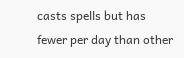casts spells but has fewer per day than other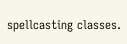spellcasting classes.